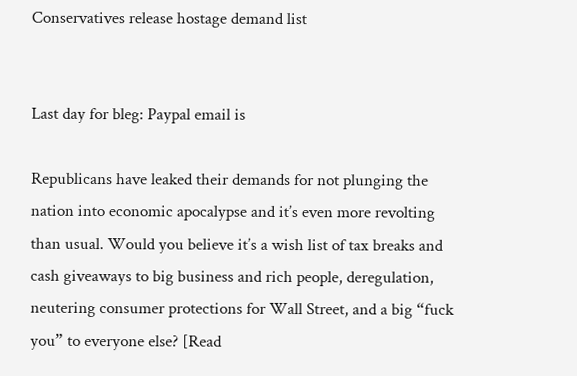Conservatives release hostage demand list


Last day for bleg: Paypal email is

Republicans have leaked their demands for not plunging the nation into economic apocalypse and it’s even more revolting than usual. Would you believe it’s a wish list of tax breaks and cash giveaways to big business and rich people, deregulation, neutering consumer protections for Wall Street, and a big “fuck you” to everyone else? [Read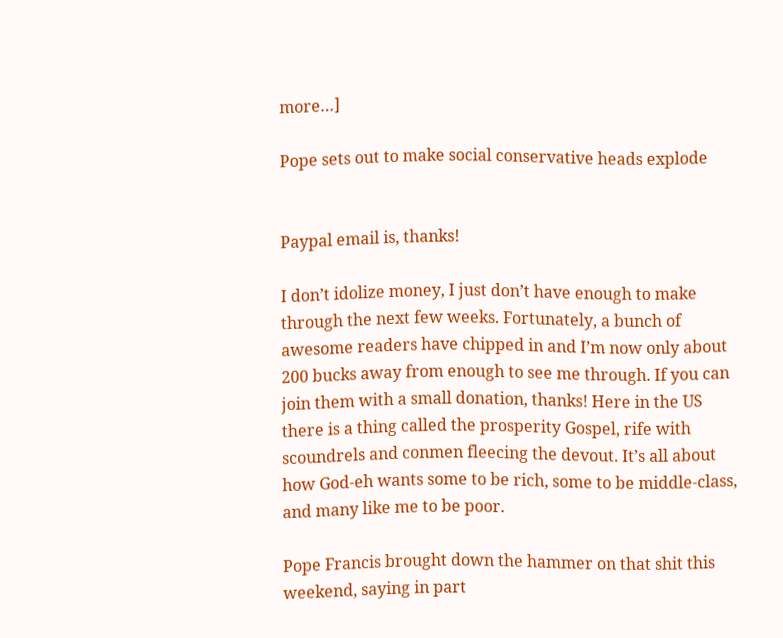more…]

Pope sets out to make social conservative heads explode


Paypal email is, thanks!

I don’t idolize money, I just don’t have enough to make through the next few weeks. Fortunately, a bunch of awesome readers have chipped in and I’m now only about 200 bucks away from enough to see me through. If you can join them with a small donation, thanks! Here in the US there is a thing called the prosperity Gospel, rife with scoundrels and conmen fleecing the devout. It’s all about how God-eh wants some to be rich, some to be middle-class, and many like me to be poor.

Pope Francis brought down the hammer on that shit this weekend, saying in part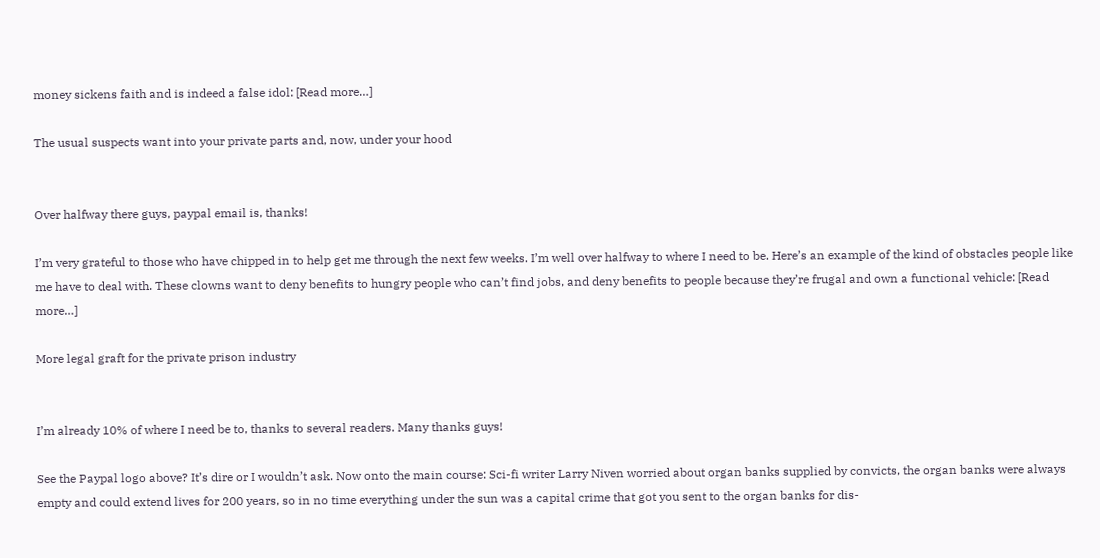money sickens faith and is indeed a false idol: [Read more…]

The usual suspects want into your private parts and, now, under your hood


Over halfway there guys, paypal email is, thanks!

I’m very grateful to those who have chipped in to help get me through the next few weeks. I’m well over halfway to where I need to be. Here’s an example of the kind of obstacles people like me have to deal with. These clowns want to deny benefits to hungry people who can’t find jobs, and deny benefits to people because they’re frugal and own a functional vehicle: [Read more…]

More legal graft for the private prison industry


I’m already 10% of where I need be to, thanks to several readers. Many thanks guys!

See the Paypal logo above? It’s dire or I wouldn’t ask. Now onto the main course: Sci-fi writer Larry Niven worried about organ banks supplied by convicts, the organ banks were always empty and could extend lives for 200 years, so in no time everything under the sun was a capital crime that got you sent to the organ banks for dis-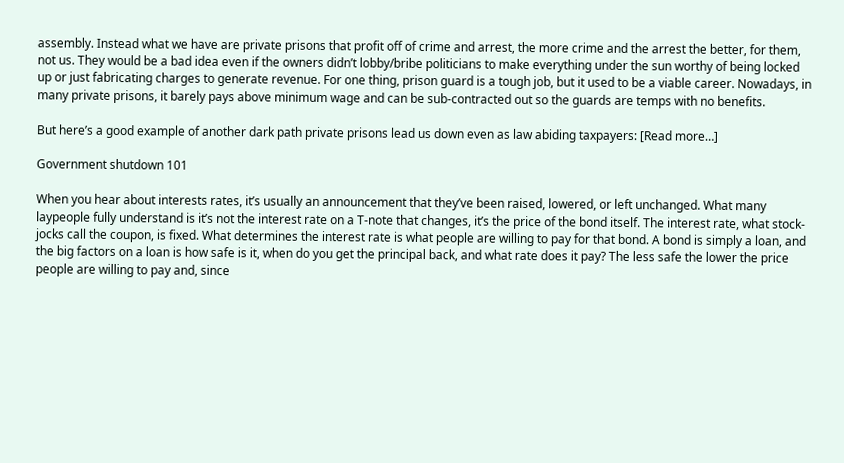assembly. Instead what we have are private prisons that profit off of crime and arrest, the more crime and the arrest the better, for them, not us. They would be a bad idea even if the owners didn’t lobby/bribe politicians to make everything under the sun worthy of being locked up or just fabricating charges to generate revenue. For one thing, prison guard is a tough job, but it used to be a viable career. Nowadays, in many private prisons, it barely pays above minimum wage and can be sub-contracted out so the guards are temps with no benefits.

But here’s a good example of another dark path private prisons lead us down even as law abiding taxpayers: [Read more…]

Government shutdown 101

When you hear about interests rates, it’s usually an announcement that they’ve been raised, lowered, or left unchanged. What many laypeople fully understand is it’s not the interest rate on a T-note that changes, it’s the price of the bond itself. The interest rate, what stock-jocks call the coupon, is fixed. What determines the interest rate is what people are willing to pay for that bond. A bond is simply a loan, and the big factors on a loan is how safe is it, when do you get the principal back, and what rate does it pay? The less safe the lower the price people are willing to pay and, since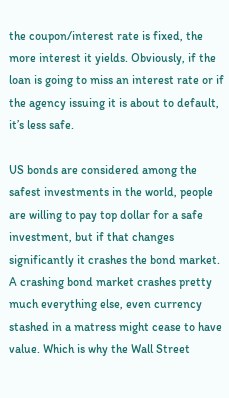the coupon/interest rate is fixed, the more interest it yields. Obviously, if the loan is going to miss an interest rate or if the agency issuing it is about to default, it’s less safe.

US bonds are considered among the safest investments in the world, people are willing to pay top dollar for a safe investment, but if that changes significantly it crashes the bond market. A crashing bond market crashes pretty much everything else, even currency stashed in a matress might cease to have value. Which is why the Wall Street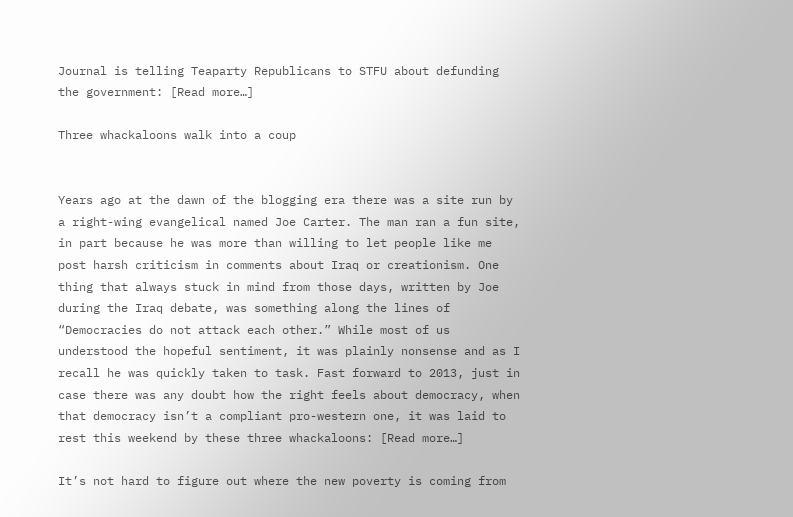Journal is telling Teaparty Republicans to STFU about defunding the government: [Read more…]

Three whackaloons walk into a coup


Years ago at the dawn of the blogging era there was a site run by a right-wing evangelical named Joe Carter. The man ran a fun site, in part because he was more than willing to let people like me post harsh criticism in comments about Iraq or creationism. One thing that always stuck in mind from those days, written by Joe during the Iraq debate, was something along the lines of “Democracies do not attack each other.” While most of us understood the hopeful sentiment, it was plainly nonsense and as I recall he was quickly taken to task. Fast forward to 2013, just in case there was any doubt how the right feels about democracy, when that democracy isn’t a compliant pro-western one, it was laid to rest this weekend by these three whackaloons: [Read more…]

It’s not hard to figure out where the new poverty is coming from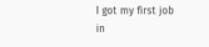I got my first job in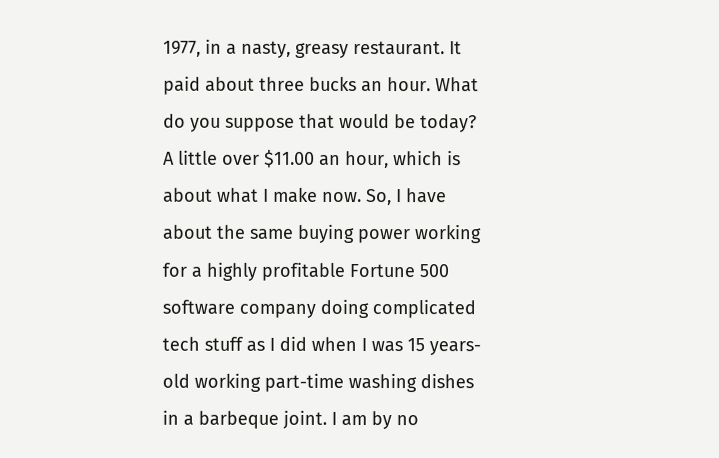1977, in a nasty, greasy restaurant. It paid about three bucks an hour. What do you suppose that would be today? A little over $11.00 an hour, which is about what I make now. So, I have about the same buying power working for a highly profitable Fortune 500 software company doing complicated tech stuff as I did when I was 15 years-old working part-time washing dishes in a barbeque joint. I am by no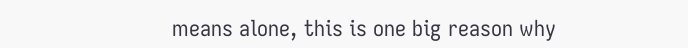means alone, this is one big reason why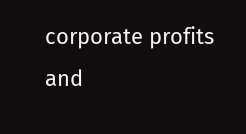corporate profits and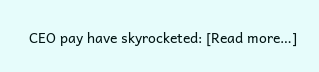CEO pay have skyrocketed: [Read more…]